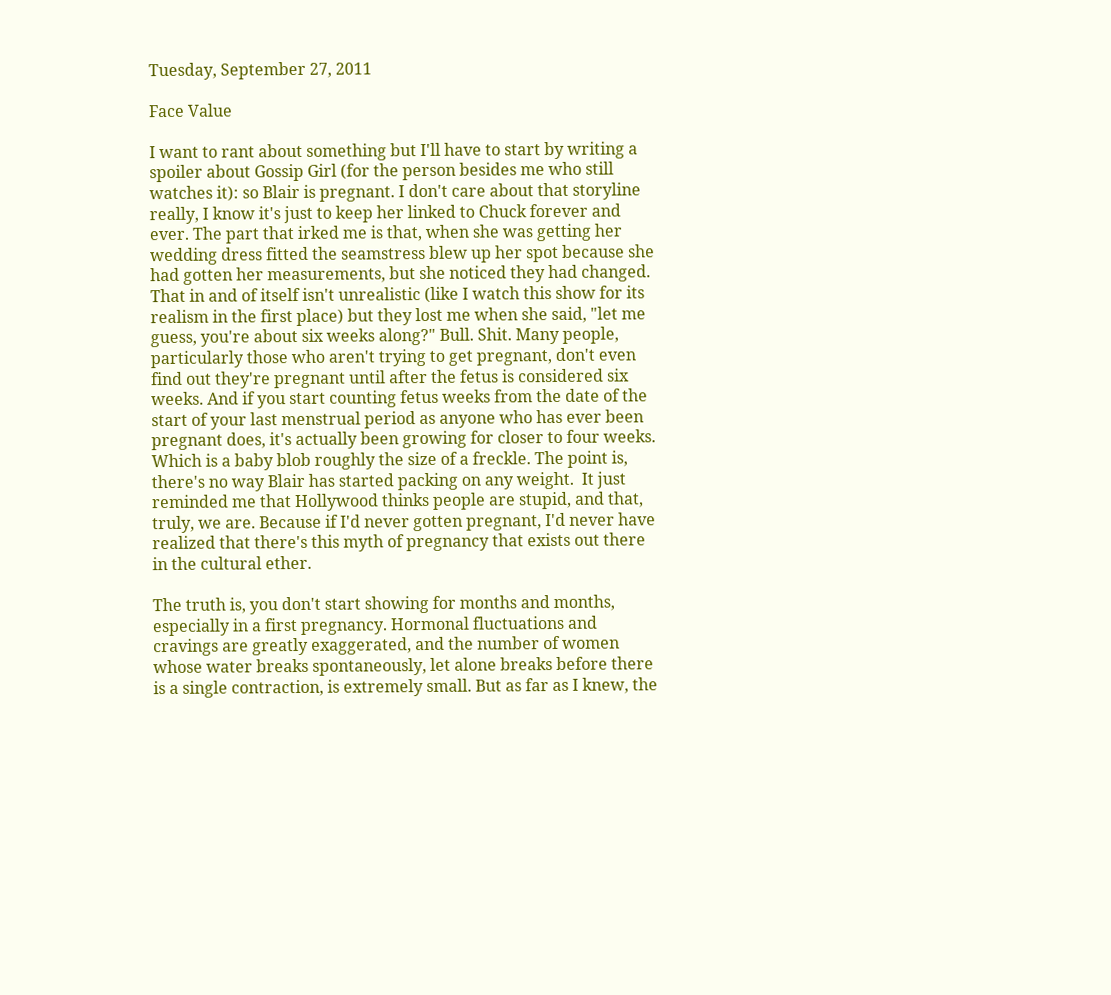Tuesday, September 27, 2011

Face Value

I want to rant about something but I'll have to start by writing a spoiler about Gossip Girl (for the person besides me who still watches it): so Blair is pregnant. I don't care about that storyline really, I know it's just to keep her linked to Chuck forever and ever. The part that irked me is that, when she was getting her wedding dress fitted the seamstress blew up her spot because she had gotten her measurements, but she noticed they had changed. That in and of itself isn't unrealistic (like I watch this show for its realism in the first place) but they lost me when she said, "let me guess, you're about six weeks along?" Bull. Shit. Many people, particularly those who aren't trying to get pregnant, don't even find out they're pregnant until after the fetus is considered six weeks. And if you start counting fetus weeks from the date of the start of your last menstrual period as anyone who has ever been pregnant does, it's actually been growing for closer to four weeks. Which is a baby blob roughly the size of a freckle. The point is, there's no way Blair has started packing on any weight.  It just reminded me that Hollywood thinks people are stupid, and that, truly, we are. Because if I'd never gotten pregnant, I'd never have realized that there's this myth of pregnancy that exists out there in the cultural ether.

The truth is, you don't start showing for months and months, especially in a first pregnancy. Hormonal fluctuations and cravings are greatly exaggerated, and the number of women whose water breaks spontaneously, let alone breaks before there is a single contraction, is extremely small. But as far as I knew, the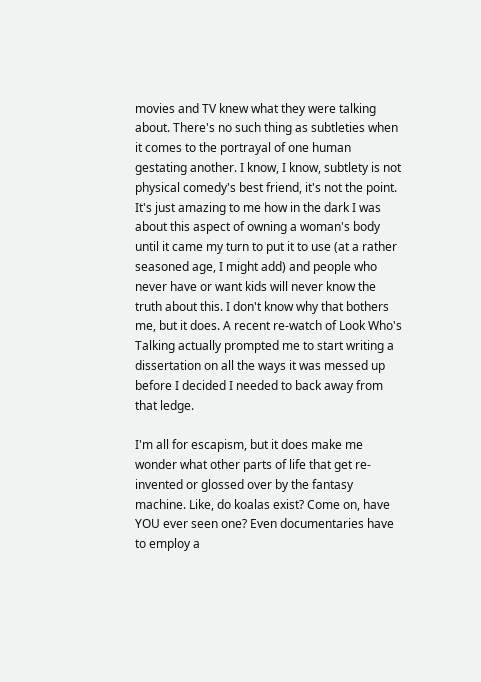movies and TV knew what they were talking about. There's no such thing as subtleties when it comes to the portrayal of one human gestating another. I know, I know, subtlety is not physical comedy's best friend, it's not the point. It's just amazing to me how in the dark I was about this aspect of owning a woman's body until it came my turn to put it to use (at a rather seasoned age, I might add) and people who never have or want kids will never know the truth about this. I don't know why that bothers me, but it does. A recent re-watch of Look Who's Talking actually prompted me to start writing a dissertation on all the ways it was messed up before I decided I needed to back away from that ledge.

I'm all for escapism, but it does make me wonder what other parts of life that get re-invented or glossed over by the fantasy machine. Like, do koalas exist? Come on, have YOU ever seen one? Even documentaries have to employ a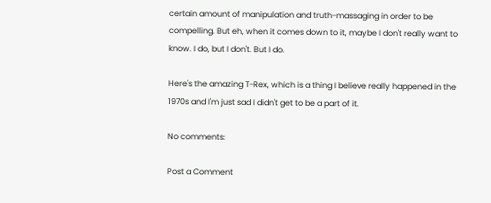certain amount of manipulation and truth-massaging in order to be compelling. But eh, when it comes down to it, maybe I don't really want to know. I do, but I don't. But I do.

Here's the amazing T-Rex, which is a thing I believe really happened in the 1970s and I'm just sad I didn't get to be a part of it.

No comments:

Post a Comment